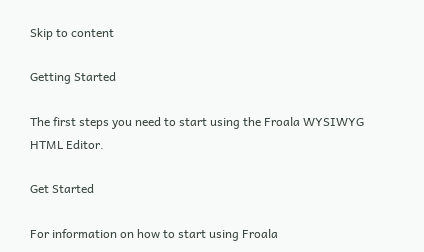Skip to content

Getting Started

The first steps you need to start using the Froala WYSIWYG HTML Editor.

Get Started

For information on how to start using Froala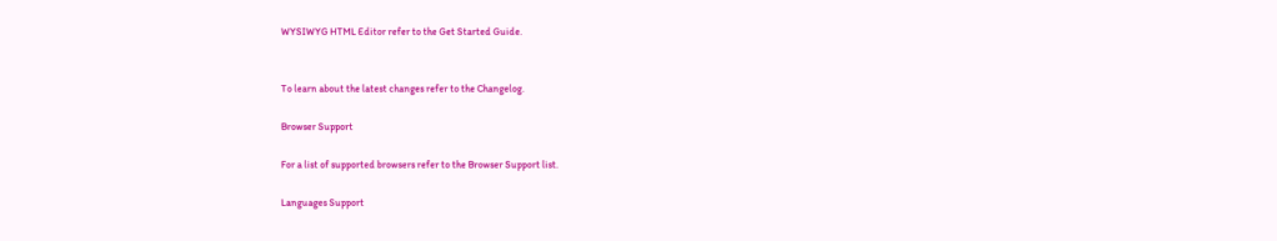WYSIWYG HTML Editor refer to the Get Started Guide.


To learn about the latest changes refer to the Changelog.

Browser Support

For a list of supported browsers refer to the Browser Support list.

Languages Support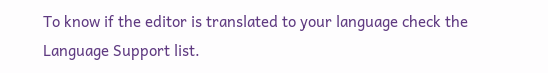To know if the editor is translated to your language check the Language Support list.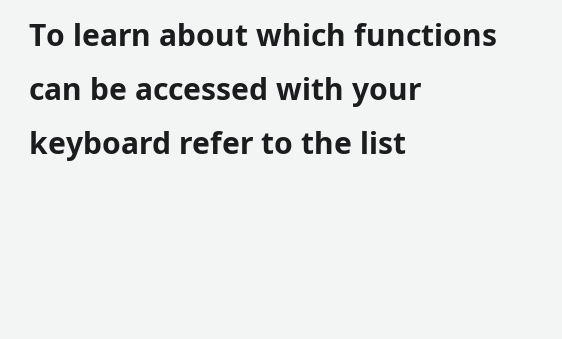To learn about which functions can be accessed with your keyboard refer to the list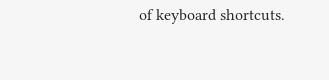of keyboard shortcuts.